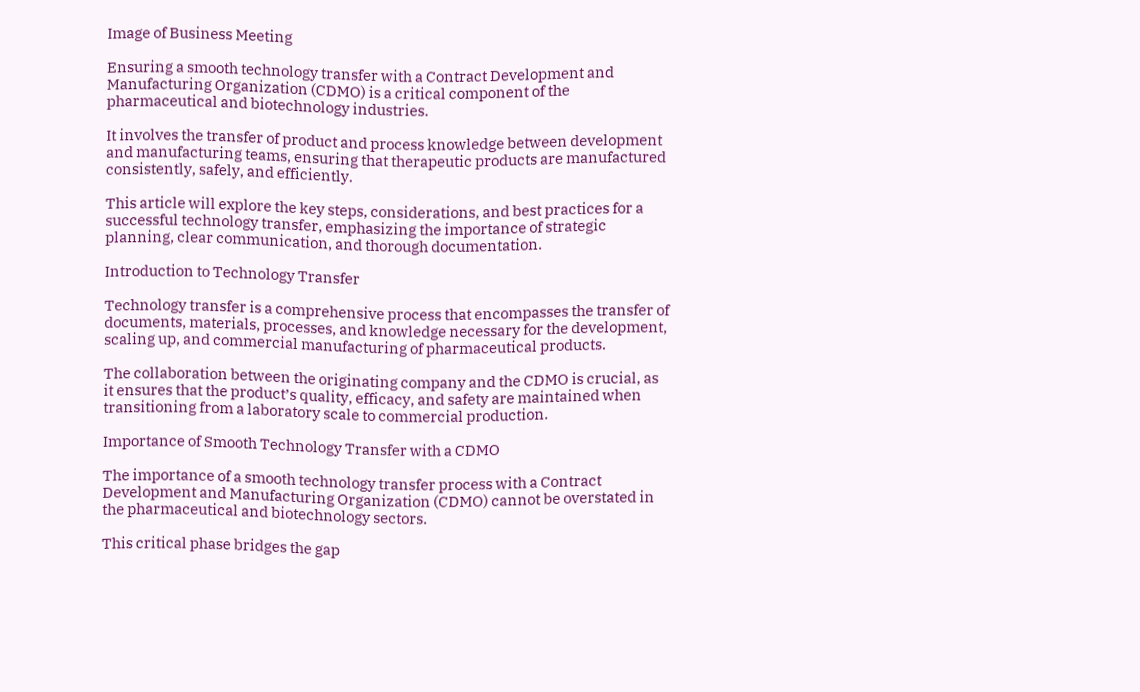Image of Business Meeting

Ensuring a smooth technology transfer with a Contract Development and Manufacturing Organization (CDMO) is a critical component of the pharmaceutical and biotechnology industries.

It involves the transfer of product and process knowledge between development and manufacturing teams, ensuring that therapeutic products are manufactured consistently, safely, and efficiently.

This article will explore the key steps, considerations, and best practices for a successful technology transfer, emphasizing the importance of strategic planning, clear communication, and thorough documentation.

Introduction to Technology Transfer

Technology transfer is a comprehensive process that encompasses the transfer of documents, materials, processes, and knowledge necessary for the development, scaling up, and commercial manufacturing of pharmaceutical products.

The collaboration between the originating company and the CDMO is crucial, as it ensures that the product’s quality, efficacy, and safety are maintained when transitioning from a laboratory scale to commercial production.

Importance of Smooth Technology Transfer with a CDMO

The importance of a smooth technology transfer process with a Contract Development and Manufacturing Organization (CDMO) cannot be overstated in the pharmaceutical and biotechnology sectors.

This critical phase bridges the gap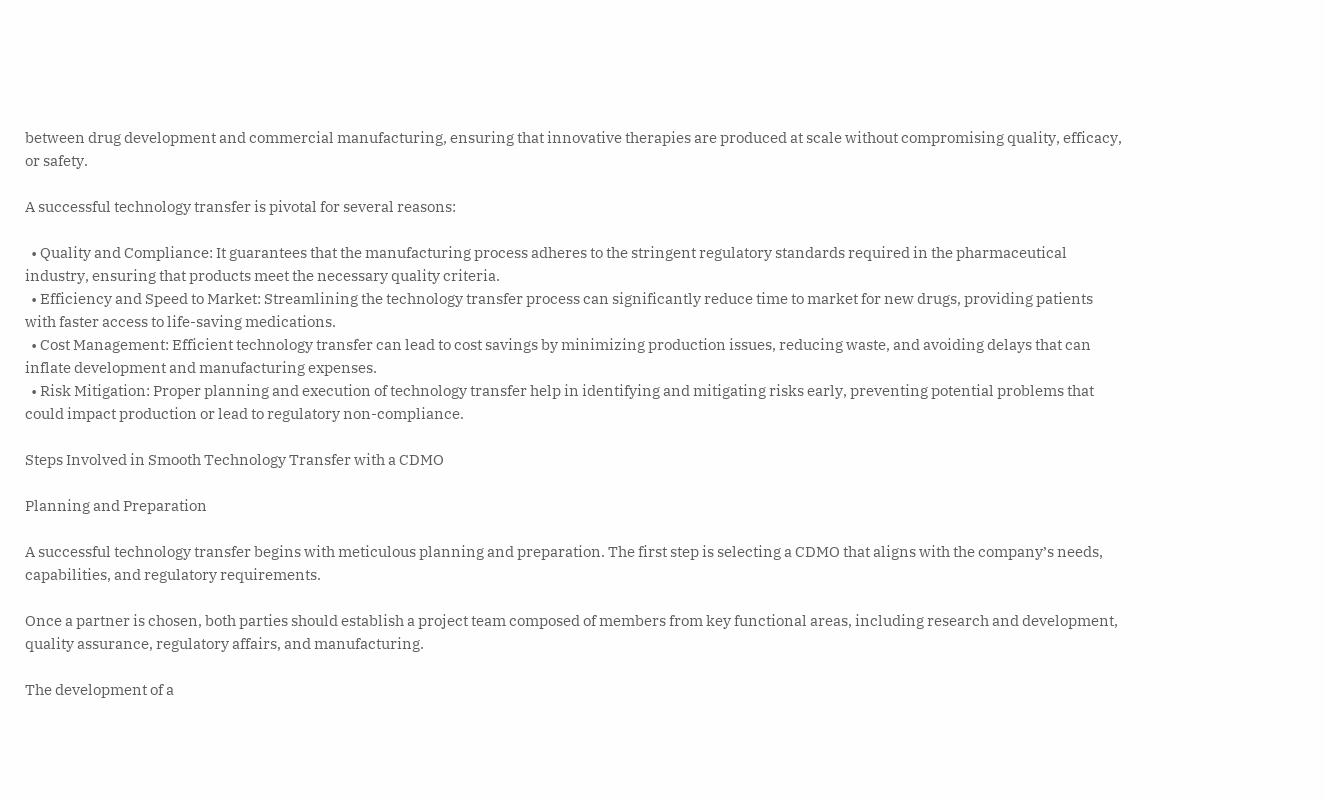between drug development and commercial manufacturing, ensuring that innovative therapies are produced at scale without compromising quality, efficacy, or safety.

A successful technology transfer is pivotal for several reasons:

  • Quality and Compliance: It guarantees that the manufacturing process adheres to the stringent regulatory standards required in the pharmaceutical industry, ensuring that products meet the necessary quality criteria.
  • Efficiency and Speed to Market: Streamlining the technology transfer process can significantly reduce time to market for new drugs, providing patients with faster access to life-saving medications.
  • Cost Management: Efficient technology transfer can lead to cost savings by minimizing production issues, reducing waste, and avoiding delays that can inflate development and manufacturing expenses.
  • Risk Mitigation: Proper planning and execution of technology transfer help in identifying and mitigating risks early, preventing potential problems that could impact production or lead to regulatory non-compliance.

Steps Involved in Smooth Technology Transfer with a CDMO

Planning and Preparation

A successful technology transfer begins with meticulous planning and preparation. The first step is selecting a CDMO that aligns with the company’s needs, capabilities, and regulatory requirements.

Once a partner is chosen, both parties should establish a project team composed of members from key functional areas, including research and development, quality assurance, regulatory affairs, and manufacturing.

The development of a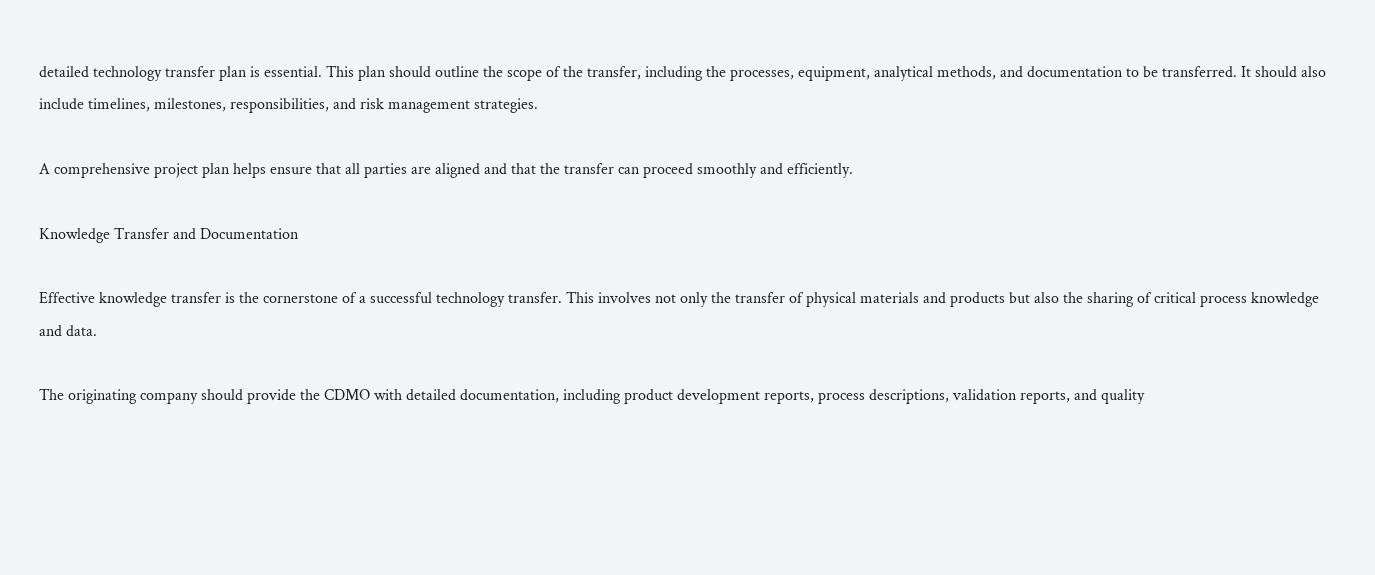detailed technology transfer plan is essential. This plan should outline the scope of the transfer, including the processes, equipment, analytical methods, and documentation to be transferred. It should also include timelines, milestones, responsibilities, and risk management strategies.

A comprehensive project plan helps ensure that all parties are aligned and that the transfer can proceed smoothly and efficiently.

Knowledge Transfer and Documentation

Effective knowledge transfer is the cornerstone of a successful technology transfer. This involves not only the transfer of physical materials and products but also the sharing of critical process knowledge and data.

The originating company should provide the CDMO with detailed documentation, including product development reports, process descriptions, validation reports, and quality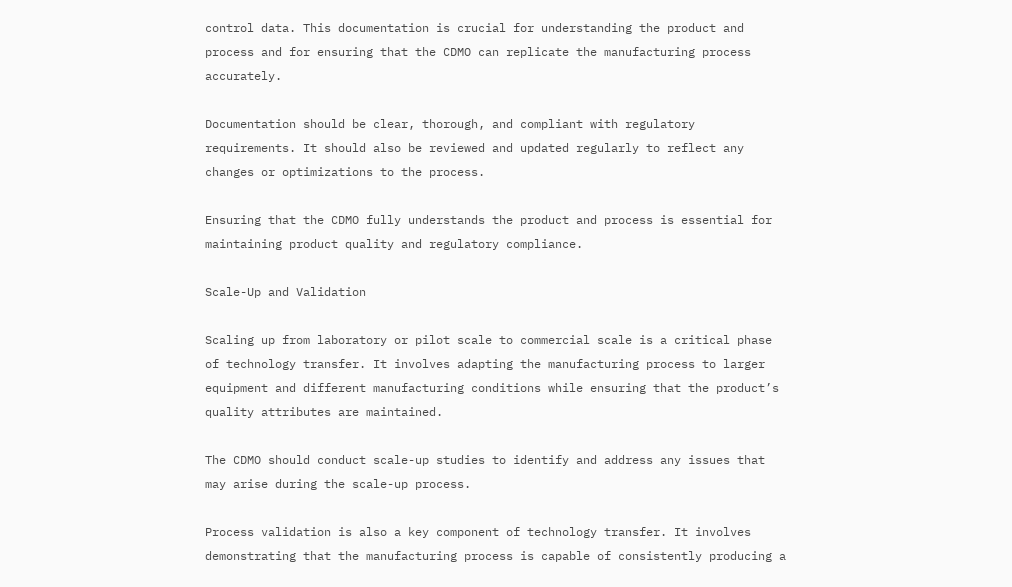control data. This documentation is crucial for understanding the product and process and for ensuring that the CDMO can replicate the manufacturing process accurately.

Documentation should be clear, thorough, and compliant with regulatory requirements. It should also be reviewed and updated regularly to reflect any changes or optimizations to the process.

Ensuring that the CDMO fully understands the product and process is essential for maintaining product quality and regulatory compliance.

Scale-Up and Validation

Scaling up from laboratory or pilot scale to commercial scale is a critical phase of technology transfer. It involves adapting the manufacturing process to larger equipment and different manufacturing conditions while ensuring that the product’s quality attributes are maintained.

The CDMO should conduct scale-up studies to identify and address any issues that may arise during the scale-up process.

Process validation is also a key component of technology transfer. It involves demonstrating that the manufacturing process is capable of consistently producing a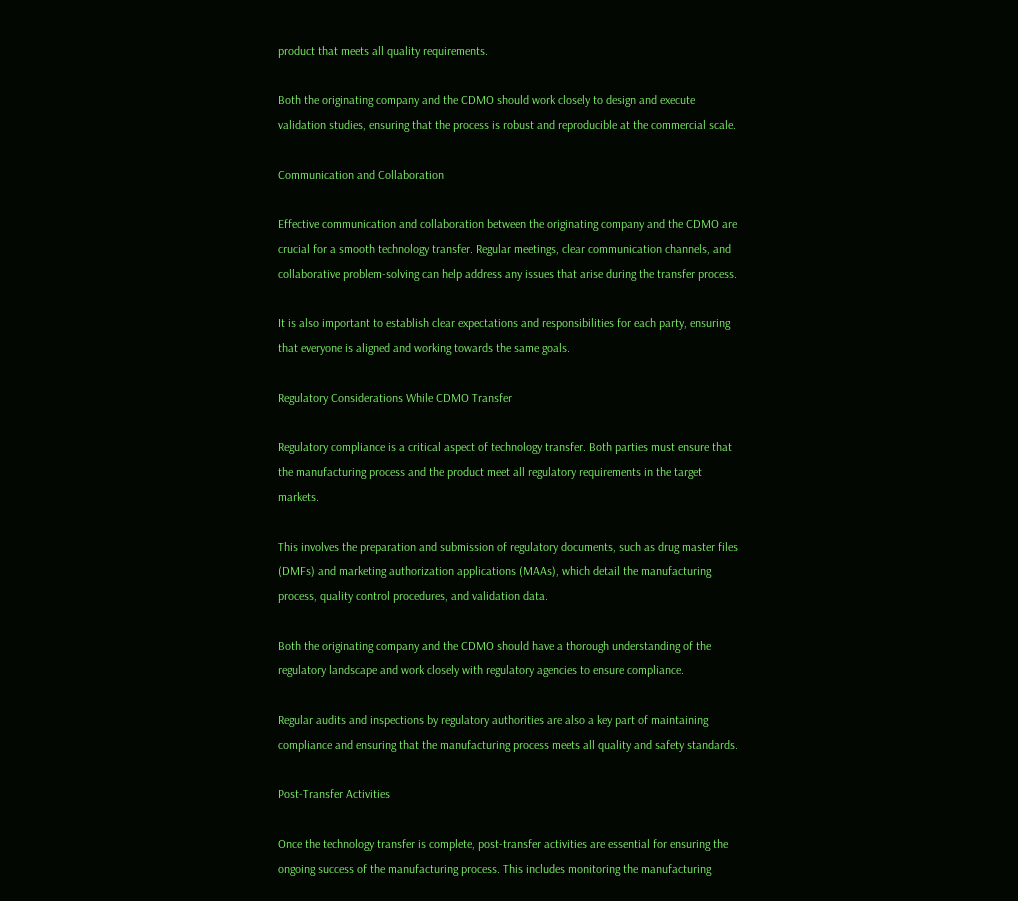product that meets all quality requirements.

Both the originating company and the CDMO should work closely to design and execute validation studies, ensuring that the process is robust and reproducible at the commercial scale.

Communication and Collaboration

Effective communication and collaboration between the originating company and the CDMO are crucial for a smooth technology transfer. Regular meetings, clear communication channels, and collaborative problem-solving can help address any issues that arise during the transfer process.

It is also important to establish clear expectations and responsibilities for each party, ensuring that everyone is aligned and working towards the same goals.

Regulatory Considerations While CDMO Transfer

Regulatory compliance is a critical aspect of technology transfer. Both parties must ensure that the manufacturing process and the product meet all regulatory requirements in the target markets.

This involves the preparation and submission of regulatory documents, such as drug master files (DMFs) and marketing authorization applications (MAAs), which detail the manufacturing process, quality control procedures, and validation data.

Both the originating company and the CDMO should have a thorough understanding of the regulatory landscape and work closely with regulatory agencies to ensure compliance.

Regular audits and inspections by regulatory authorities are also a key part of maintaining compliance and ensuring that the manufacturing process meets all quality and safety standards.

Post-Transfer Activities

Once the technology transfer is complete, post-transfer activities are essential for ensuring the ongoing success of the manufacturing process. This includes monitoring the manufacturing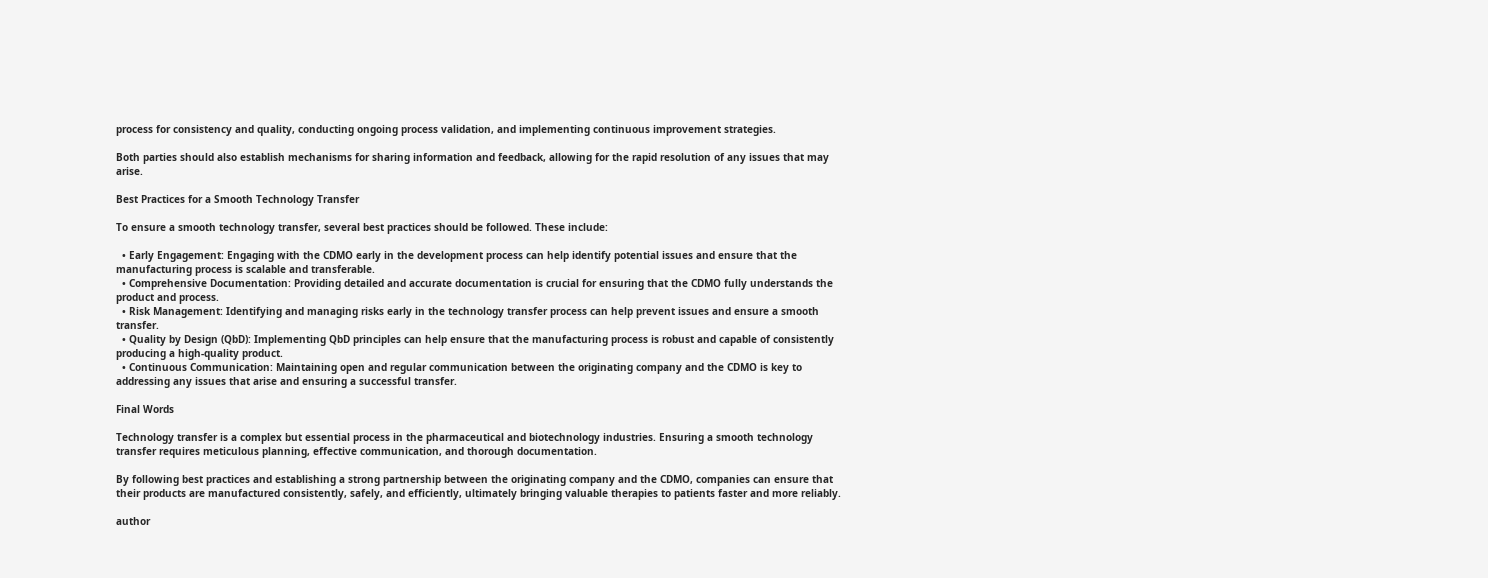process for consistency and quality, conducting ongoing process validation, and implementing continuous improvement strategies.

Both parties should also establish mechanisms for sharing information and feedback, allowing for the rapid resolution of any issues that may arise.

Best Practices for a Smooth Technology Transfer

To ensure a smooth technology transfer, several best practices should be followed. These include:

  • Early Engagement: Engaging with the CDMO early in the development process can help identify potential issues and ensure that the manufacturing process is scalable and transferable.
  • Comprehensive Documentation: Providing detailed and accurate documentation is crucial for ensuring that the CDMO fully understands the product and process.
  • Risk Management: Identifying and managing risks early in the technology transfer process can help prevent issues and ensure a smooth transfer.
  • Quality by Design (QbD): Implementing QbD principles can help ensure that the manufacturing process is robust and capable of consistently producing a high-quality product.
  • Continuous Communication: Maintaining open and regular communication between the originating company and the CDMO is key to addressing any issues that arise and ensuring a successful transfer.

Final Words

Technology transfer is a complex but essential process in the pharmaceutical and biotechnology industries. Ensuring a smooth technology transfer requires meticulous planning, effective communication, and thorough documentation.

By following best practices and establishing a strong partnership between the originating company and the CDMO, companies can ensure that their products are manufactured consistently, safely, and efficiently, ultimately bringing valuable therapies to patients faster and more reliably.

author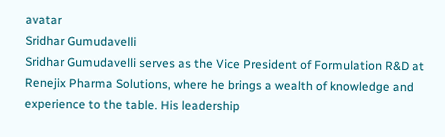avatar
Sridhar Gumudavelli
Sridhar Gumudavelli serves as the Vice President of Formulation R&D at Renejix Pharma Solutions, where he brings a wealth of knowledge and experience to the table. His leadership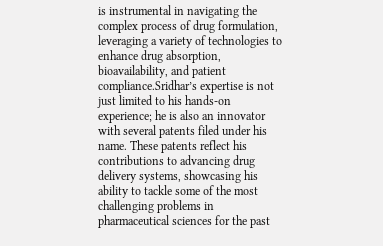is instrumental in navigating the complex process of drug formulation, leveraging a variety of technologies to enhance drug absorption, bioavailability, and patient compliance.Sridhar’s expertise is not just limited to his hands-on experience; he is also an innovator with several patents filed under his name. These patents reflect his contributions to advancing drug delivery systems, showcasing his ability to tackle some of the most challenging problems in pharmaceutical sciences for the past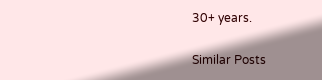30+ years.

Similar Posts